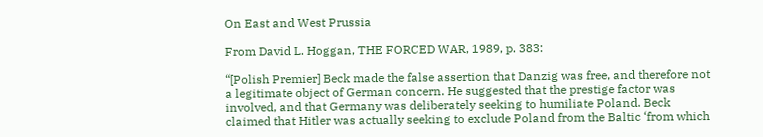On East and West Prussia

From David L. Hoggan, THE FORCED WAR, 1989, p. 383:

“[Polish Premier] Beck made the false assertion that Danzig was free, and therefore not a legitimate object of German concern. He suggested that the prestige factor was involved, and that Germany was deliberately seeking to humiliate Poland. Beck claimed that Hitler was actually seeking to exclude Poland from the Baltic ‘from which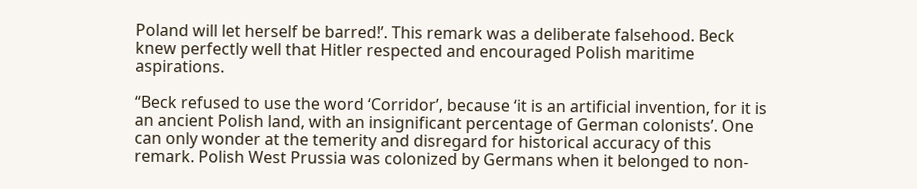Poland will let herself be barred!’. This remark was a deliberate falsehood. Beck knew perfectly well that Hitler respected and encouraged Polish maritime aspirations.

“Beck refused to use the word ‘Corridor’, because ‘it is an artificial invention, for it is an ancient Polish land, with an insignificant percentage of German colonists’. One can only wonder at the temerity and disregard for historical accuracy of this remark. Polish West Prussia was colonized by Germans when it belonged to non-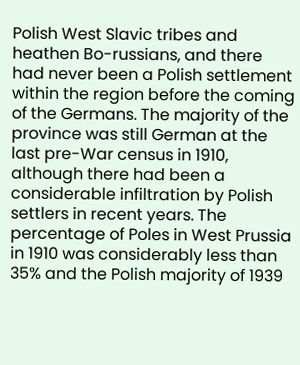Polish West Slavic tribes and heathen Bo-russians, and there had never been a Polish settlement within the region before the coming of the Germans. The majority of the province was still German at the last pre-War census in 1910, although there had been a considerable infiltration by Polish settlers in recent years. The percentage of Poles in West Prussia in 1910 was considerably less than 35% and the Polish majority of 1939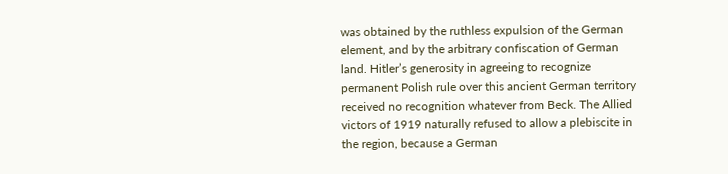was obtained by the ruthless expulsion of the German element, and by the arbitrary confiscation of German land. Hitler’s generosity in agreeing to recognize permanent Polish rule over this ancient German territory received no recognition whatever from Beck. The Allied victors of 1919 naturally refused to allow a plebiscite in the region, because a German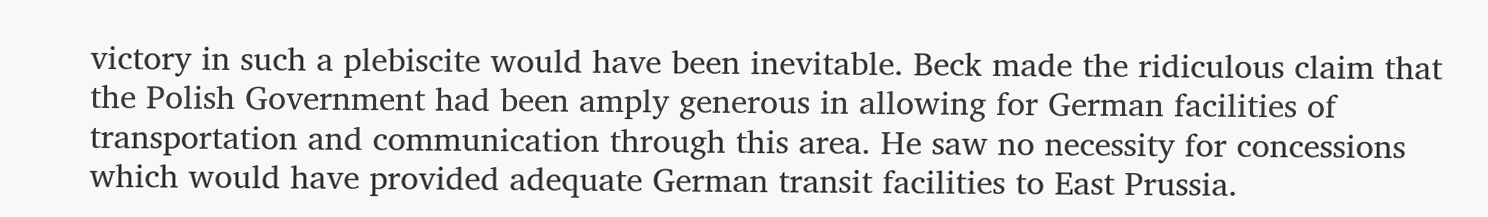victory in such a plebiscite would have been inevitable. Beck made the ridiculous claim that the Polish Government had been amply generous in allowing for German facilities of transportation and communication through this area. He saw no necessity for concessions which would have provided adequate German transit facilities to East Prussia.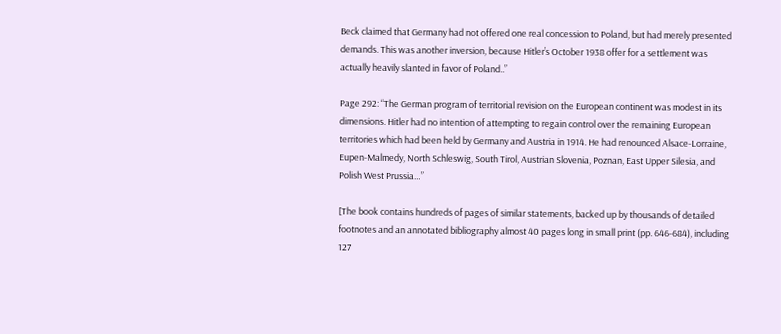Beck claimed that Germany had not offered one real concession to Poland, but had merely presented demands. This was another inversion, because Hitler’s October 1938 offer for a settlement was actually heavily slanted in favor of Poland..”

Page 292: “The German program of territorial revision on the European continent was modest in its dimensions. Hitler had no intention of attempting to regain control over the remaining European territories which had been held by Germany and Austria in 1914. He had renounced Alsace-Lorraine, Eupen-Malmedy, North Schleswig, South Tirol, Austrian Slovenia, Poznan, East Upper Silesia, and Polish West Prussia…”

[The book contains hundreds of pages of similar statements, backed up by thousands of detailed footnotes and an annotated bibliography almost 40 pages long in small print (pp. 646-684), including 127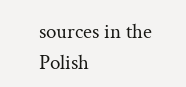sources in the Polish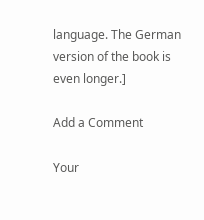language. The German version of the book is even longer.]

Add a Comment

Your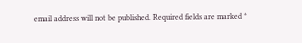email address will not be published. Required fields are marked *